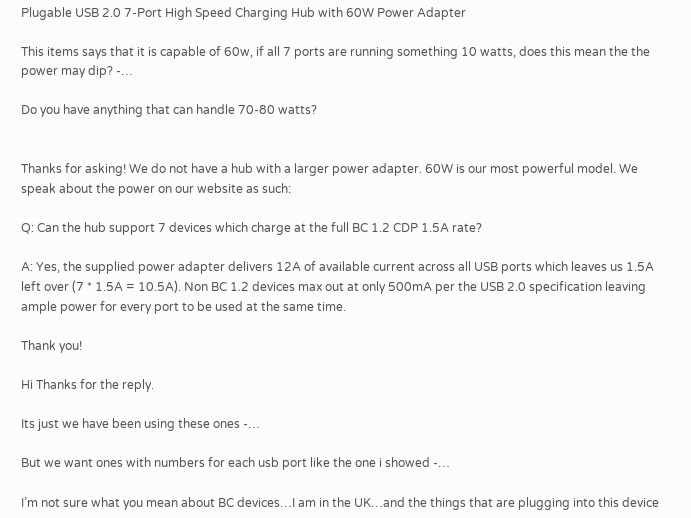Plugable USB 2.0 7-Port High Speed Charging Hub with 60W Power Adapter

This items says that it is capable of 60w, if all 7 ports are running something 10 watts, does this mean the the power may dip? -…

Do you have anything that can handle 70-80 watts?


Thanks for asking! We do not have a hub with a larger power adapter. 60W is our most powerful model. We speak about the power on our website as such:

Q: Can the hub support 7 devices which charge at the full BC 1.2 CDP 1.5A rate?

A: Yes, the supplied power adapter delivers 12A of available current across all USB ports which leaves us 1.5A left over (7 * 1.5A = 10.5A). Non BC 1.2 devices max out at only 500mA per the USB 2.0 specification leaving ample power for every port to be used at the same time.

Thank you!

Hi Thanks for the reply.

Its just we have been using these ones -…

But we want ones with numbers for each usb port like the one i showed -…

I’m not sure what you mean about BC devices…I am in the UK…and the things that are plugging into this device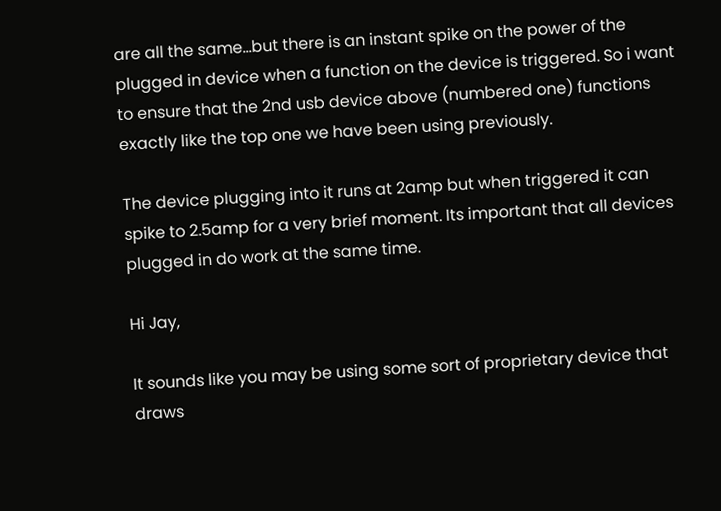are all the same…but there is an instant spike on the power of the plugged in device when a function on the device is triggered. So i want to ensure that the 2nd usb device above (numbered one) functions exactly like the top one we have been using previously.

The device plugging into it runs at 2amp but when triggered it can spike to 2.5amp for a very brief moment. Its important that all devices plugged in do work at the same time.

Hi Jay,

It sounds like you may be using some sort of proprietary device that draws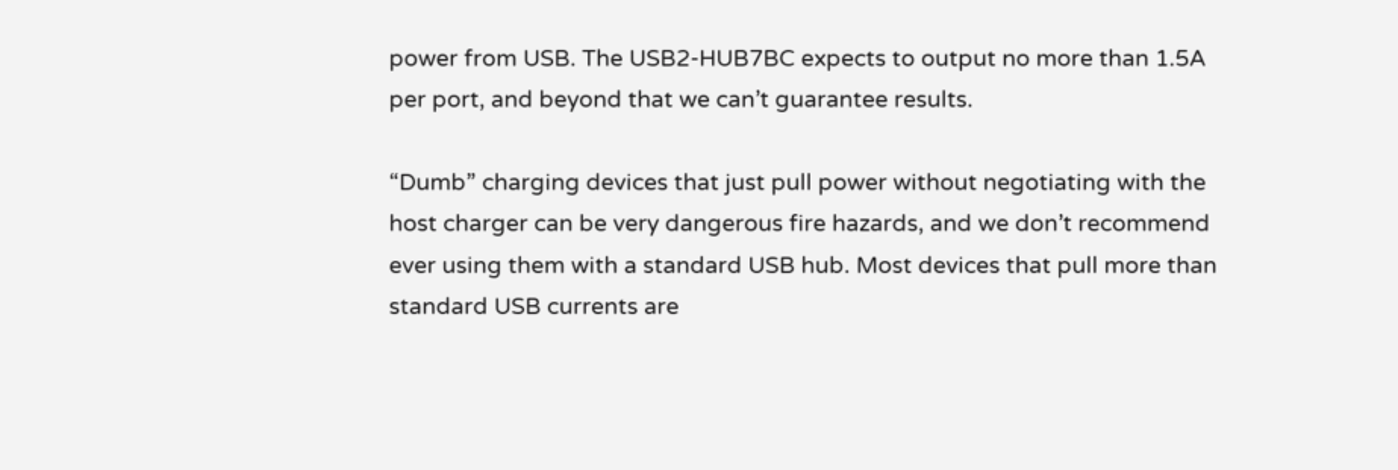power from USB. The USB2-HUB7BC expects to output no more than 1.5A per port, and beyond that we can’t guarantee results.

“Dumb” charging devices that just pull power without negotiating with the host charger can be very dangerous fire hazards, and we don’t recommend ever using them with a standard USB hub. Most devices that pull more than standard USB currents are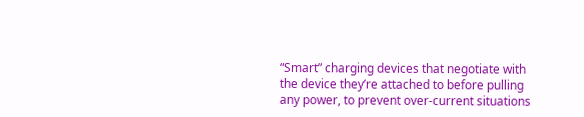“Smart” charging devices that negotiate with the device they’re attached to before pulling any power, to prevent over-current situations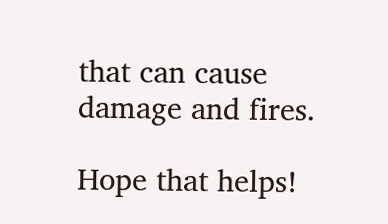that can cause damage and fires.

Hope that helps!